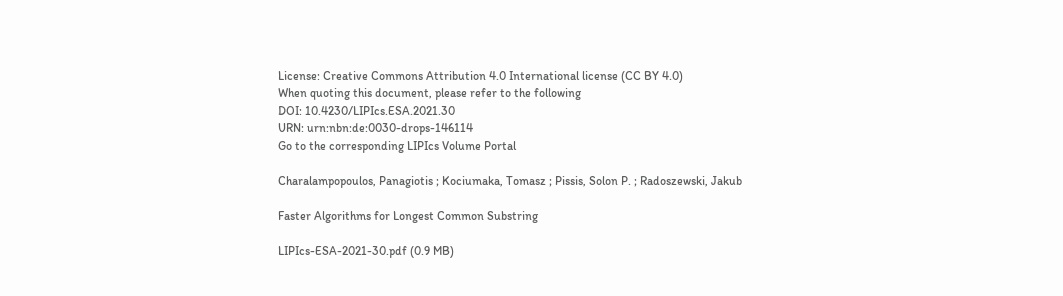License: Creative Commons Attribution 4.0 International license (CC BY 4.0)
When quoting this document, please refer to the following
DOI: 10.4230/LIPIcs.ESA.2021.30
URN: urn:nbn:de:0030-drops-146114
Go to the corresponding LIPIcs Volume Portal

Charalampopoulos, Panagiotis ; Kociumaka, Tomasz ; Pissis, Solon P. ; Radoszewski, Jakub

Faster Algorithms for Longest Common Substring

LIPIcs-ESA-2021-30.pdf (0.9 MB)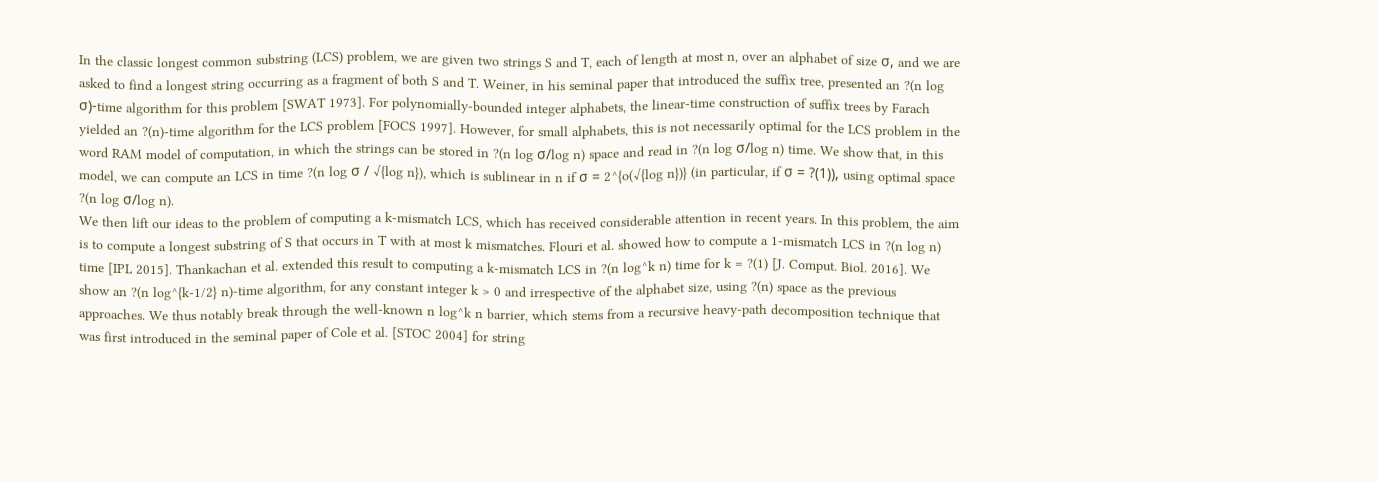In the classic longest common substring (LCS) problem, we are given two strings S and T, each of length at most n, over an alphabet of size σ, and we are asked to find a longest string occurring as a fragment of both S and T. Weiner, in his seminal paper that introduced the suffix tree, presented an ?(n log σ)-time algorithm for this problem [SWAT 1973]. For polynomially-bounded integer alphabets, the linear-time construction of suffix trees by Farach yielded an ?(n)-time algorithm for the LCS problem [FOCS 1997]. However, for small alphabets, this is not necessarily optimal for the LCS problem in the word RAM model of computation, in which the strings can be stored in ?(n log σ/log n) space and read in ?(n log σ/log n) time. We show that, in this model, we can compute an LCS in time ?(n log σ / √{log n}), which is sublinear in n if σ = 2^{o(√{log n})} (in particular, if σ = ?(1)), using optimal space ?(n log σ/log n).
We then lift our ideas to the problem of computing a k-mismatch LCS, which has received considerable attention in recent years. In this problem, the aim is to compute a longest substring of S that occurs in T with at most k mismatches. Flouri et al. showed how to compute a 1-mismatch LCS in ?(n log n) time [IPL 2015]. Thankachan et al. extended this result to computing a k-mismatch LCS in ?(n log^k n) time for k = ?(1) [J. Comput. Biol. 2016]. We show an ?(n log^{k-1/2} n)-time algorithm, for any constant integer k > 0 and irrespective of the alphabet size, using ?(n) space as the previous approaches. We thus notably break through the well-known n log^k n barrier, which stems from a recursive heavy-path decomposition technique that was first introduced in the seminal paper of Cole et al. [STOC 2004] for string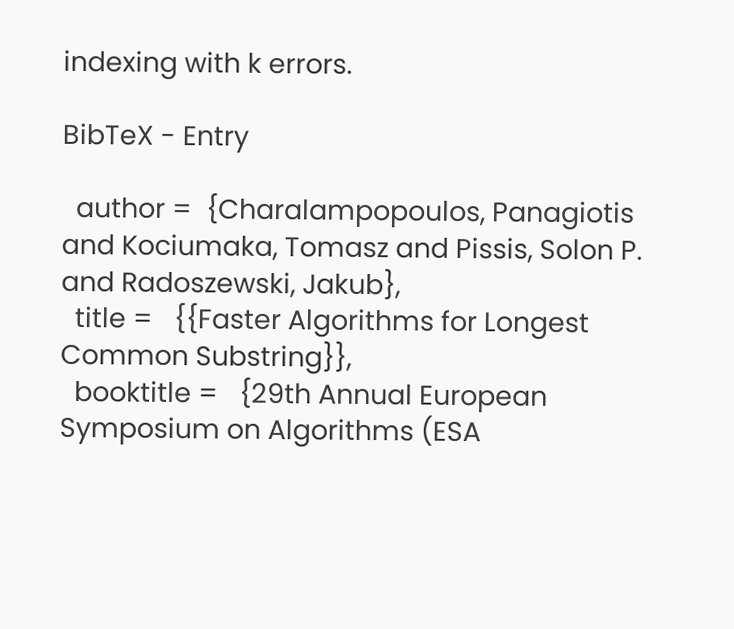indexing with k errors.

BibTeX - Entry

  author =  {Charalampopoulos, Panagiotis and Kociumaka, Tomasz and Pissis, Solon P. and Radoszewski, Jakub},
  title =   {{Faster Algorithms for Longest Common Substring}},
  booktitle =   {29th Annual European Symposium on Algorithms (ESA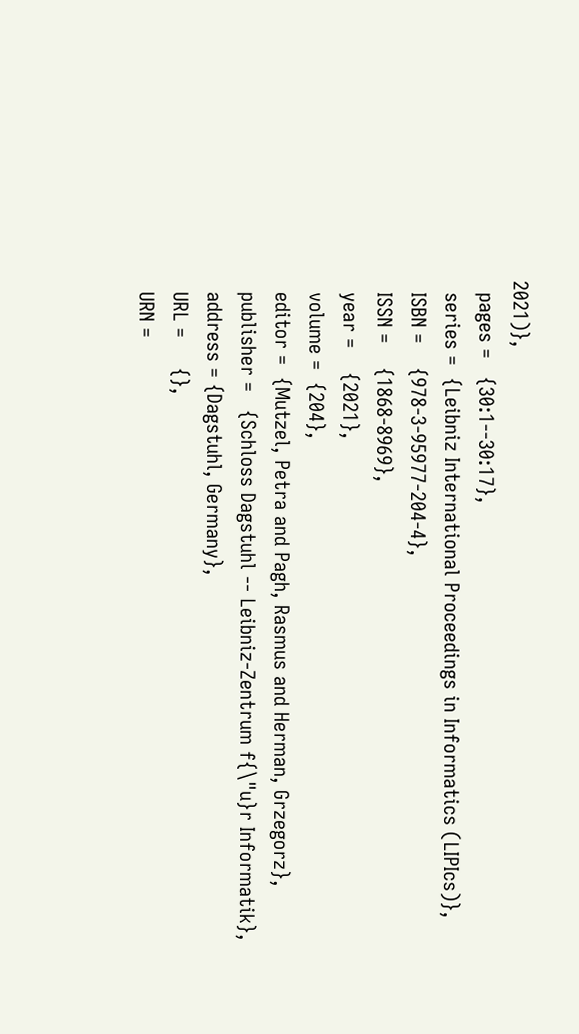2021)},
  pages =   {30:1--30:17},
  series =  {Leibniz International Proceedings in Informatics (LIPIcs)},
  ISBN =    {978-3-95977-204-4},
  ISSN =    {1868-8969},
  year =    {2021},
  volume =  {204},
  editor =  {Mutzel, Petra and Pagh, Rasmus and Herman, Grzegorz},
  publisher =   {Schloss Dagstuhl -- Leibniz-Zentrum f{\"u}r Informatik},
  address = {Dagstuhl, Germany},
  URL =     {},
  URN =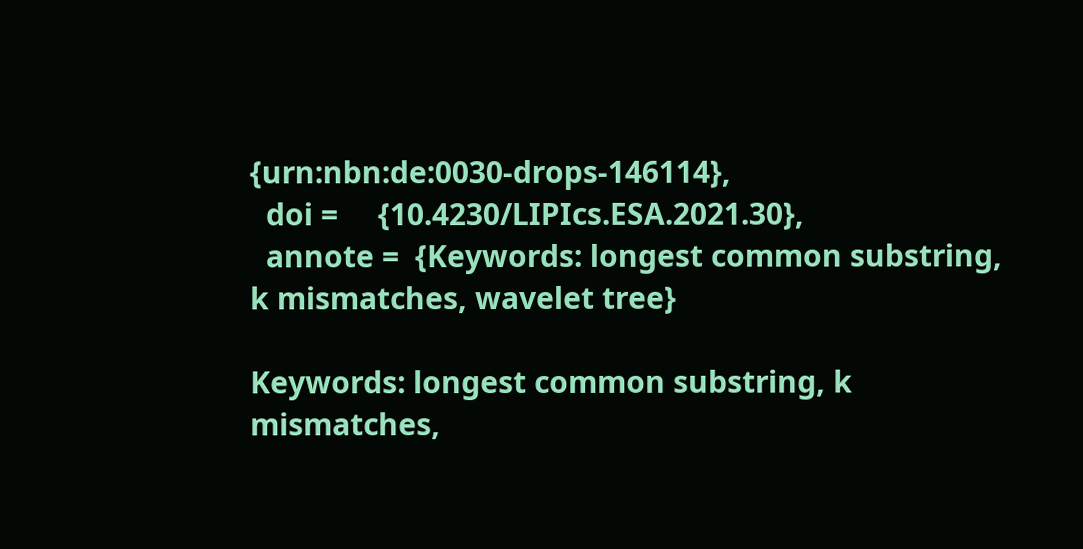{urn:nbn:de:0030-drops-146114},
  doi =     {10.4230/LIPIcs.ESA.2021.30},
  annote =  {Keywords: longest common substring, k mismatches, wavelet tree}

Keywords: longest common substring, k mismatches,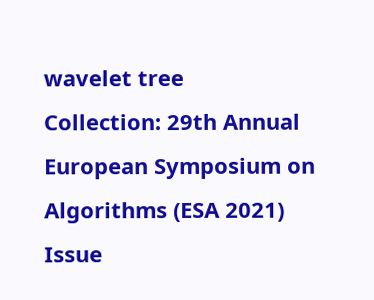wavelet tree
Collection: 29th Annual European Symposium on Algorithms (ESA 2021)
Issue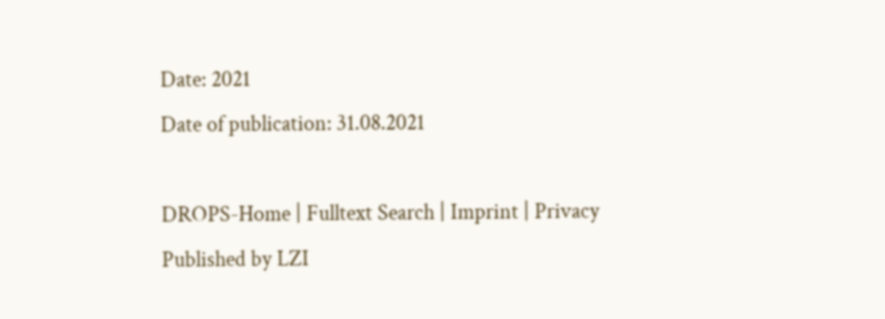Date: 2021
Date of publication: 31.08.2021

DROPS-Home | Fulltext Search | Imprint | Privacy Published by LZI